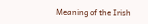Meaning of the Irish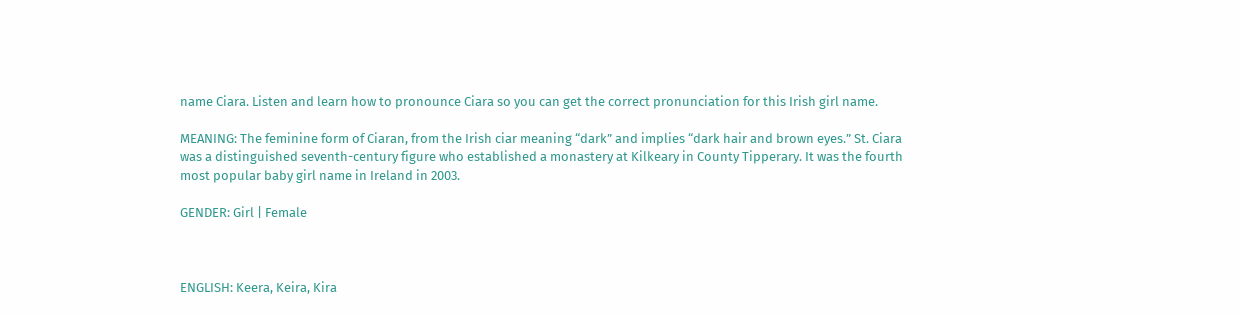name Ciara. Listen and learn how to pronounce Ciara so you can get the correct pronunciation for this Irish girl name.

MEANING: The feminine form of Ciaran, from the Irish ciar meaning “dark” and implies “dark hair and brown eyes.” St. Ciara was a distinguished seventh-century figure who established a monastery at Kilkeary in County Tipperary. It was the fourth most popular baby girl name in Ireland in 2003.

GENDER: Girl | Female



ENGLISH: Keera, Keira, Kira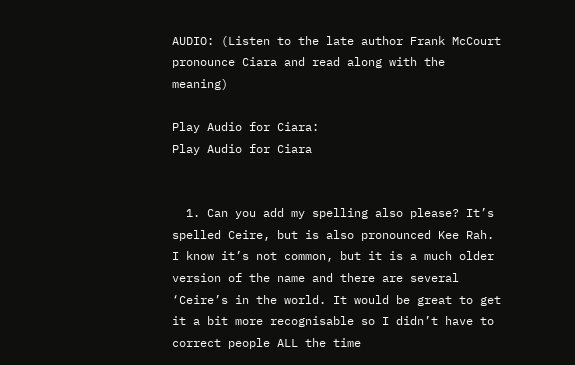AUDIO: (Listen to the late author Frank McCourt pronounce Ciara and read along with the meaning)

Play Audio for Ciara:
Play Audio for Ciara


  1. Can you add my spelling also please? It’s spelled Ceire, but is also pronounced Kee Rah. I know it’s not common, but it is a much older version of the name and there are several ‘Ceire’s in the world. It would be great to get it a bit more recognisable so I didn’t have to correct people ALL the time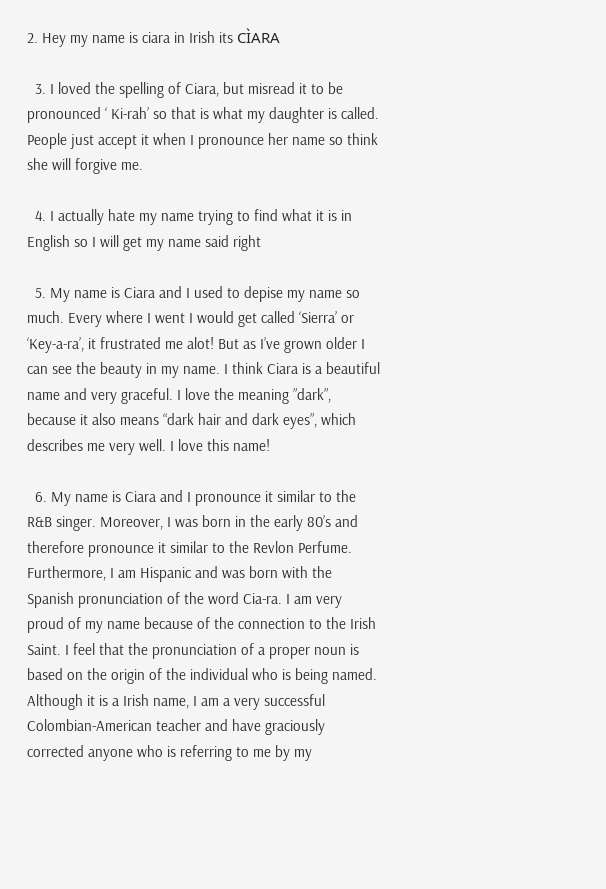2. Hey my name is ciara in Irish its CÌARA

  3. I loved the spelling of Ciara, but misread it to be pronounced ‘ Ki-rah’ so that is what my daughter is called. People just accept it when I pronounce her name so think she will forgive me.

  4. I actually hate my name trying to find what it is in English so I will get my name said right

  5. My name is Ciara and I used to depise my name so much. Every where I went I would get called ‘Sierra’ or ‘Key-a-ra’, it frustrated me alot! But as I’ve grown older I can see the beauty in my name. I think Ciara is a beautiful name and very graceful. I love the meaning ”dark”, because it also means “dark hair and dark eyes”, which describes me very well. I love this name!

  6. My name is Ciara and I pronounce it similar to the R&B singer. Moreover, I was born in the early 80’s and therefore pronounce it similar to the Revlon Perfume. Furthermore, I am Hispanic and was born with the Spanish pronunciation of the word Cia-ra. I am very proud of my name because of the connection to the Irish Saint. I feel that the pronunciation of a proper noun is based on the origin of the individual who is being named. Although it is a Irish name, I am a very successful Colombian-American teacher and have graciously corrected anyone who is referring to me by my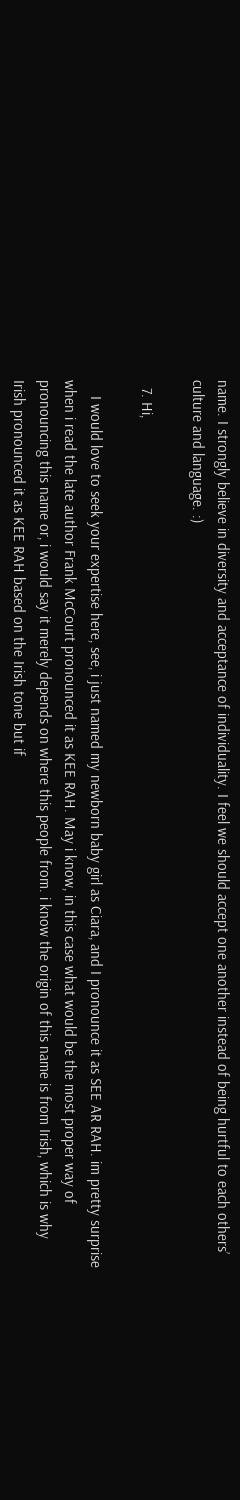name. I strongly believe in diversity and acceptance of individuality. I feel we should accept one another instead of being hurtful to each others’ culture and language. :)

  7. Hi,

    I would love to seek your expertise here, see, i just named my newborn baby girl as Ciara, and I pronounce it as SEE AR RAH. im pretty surprise when i read the late author Frank McCourt pronounced it as KEE RAH. May i know, in this case what would be the most proper way of pronouncing this name or, i would say it merely depends on where this people from. i know the origin of this name is from Irish, which is why Irish pronounced it as KEE RAH based on the Irish tone but if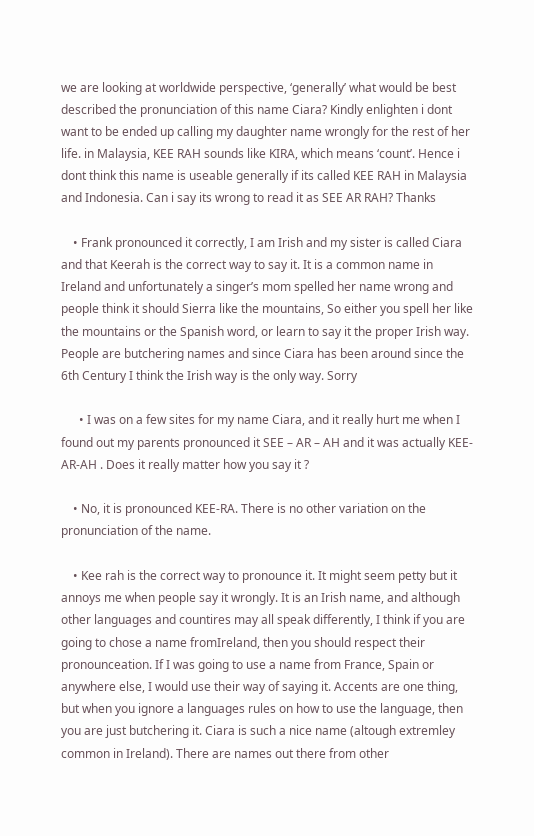we are looking at worldwide perspective, ‘generally’ what would be best described the pronunciation of this name Ciara? Kindly enlighten i dont want to be ended up calling my daughter name wrongly for the rest of her life. in Malaysia, KEE RAH sounds like KIRA, which means ‘count’. Hence i dont think this name is useable generally if its called KEE RAH in Malaysia and Indonesia. Can i say its wrong to read it as SEE AR RAH? Thanks

    • Frank pronounced it correctly, I am Irish and my sister is called Ciara and that Keerah is the correct way to say it. It is a common name in Ireland and unfortunately a singer’s mom spelled her name wrong and people think it should Sierra like the mountains, So either you spell her like the mountains or the Spanish word, or learn to say it the proper Irish way. People are butchering names and since Ciara has been around since the 6th Century I think the Irish way is the only way. Sorry

      • I was on a few sites for my name Ciara, and it really hurt me when I found out my parents pronounced it SEE – AR – AH and it was actually KEE-AR-AH . Does it really matter how you say it ?

    • No, it is pronounced KEE-RA. There is no other variation on the pronunciation of the name.

    • Kee rah is the correct way to pronounce it. It might seem petty but it annoys me when people say it wrongly. It is an Irish name, and although other languages and countires may all speak differently, I think if you are going to chose a name fromIreland, then you should respect their pronounceation. If I was going to use a name from France, Spain or anywhere else, I would use their way of saying it. Accents are one thing, but when you ignore a languages rules on how to use the language, then you are just butchering it. Ciara is such a nice name (altough extremley common in Ireland). There are names out there from other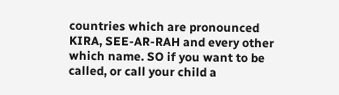countries which are pronounced KIRA, SEE-AR-RAH and every other which name. SO if you want to be called, or call your child a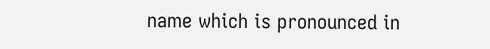name which is pronounced in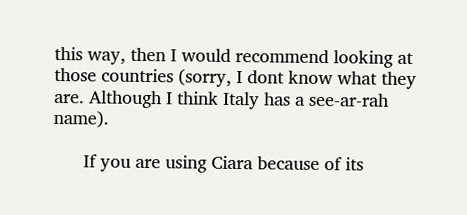this way, then I would recommend looking at those countries (sorry, I dont know what they are. Although I think Italy has a see-ar-rah name).

      If you are using Ciara because of its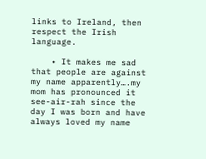links to Ireland, then respect the Irish language.

    • It makes me sad that people are against my name apparently….my mom has pronounced it see-air-rah since the day I was born and have always loved my name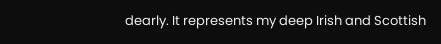dearly. It represents my deep Irish and Scottish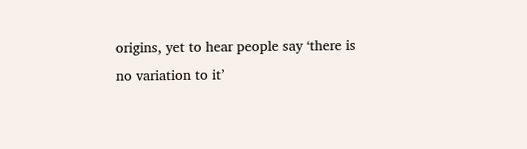origins, yet to hear people say ‘there is no variation to it’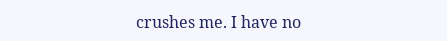crushes me. I have no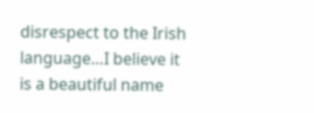disrespect to the Irish language…I believe it is a beautiful name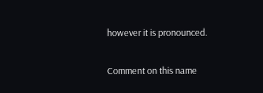however it is pronounced.

Comment on this name